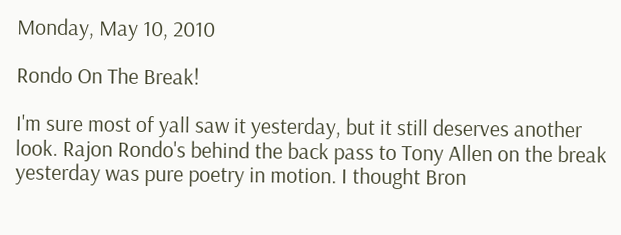Monday, May 10, 2010

Rondo On The Break!

I'm sure most of yall saw it yesterday, but it still deserves another look. Rajon Rondo's behind the back pass to Tony Allen on the break yesterday was pure poetry in motion. I thought Bron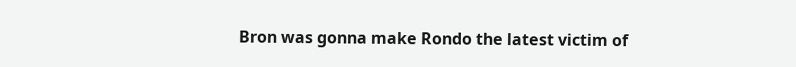Bron was gonna make Rondo the latest victim of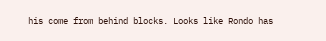his come from behind blocks. Looks like Rondo has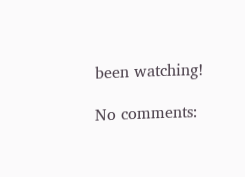been watching!

No comments: